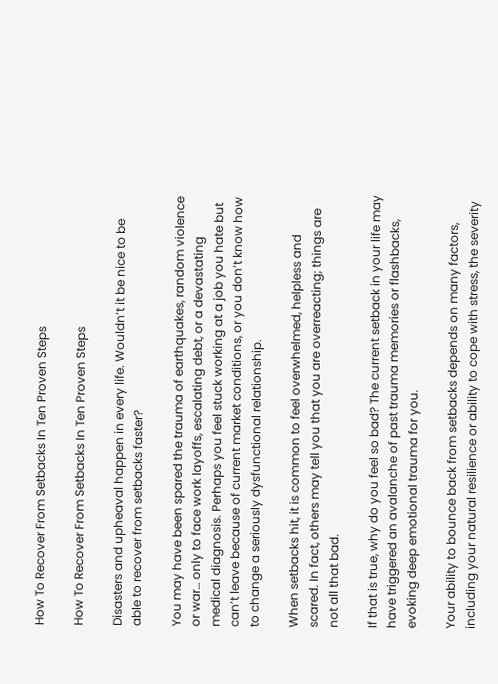How To Recover From Setbacks In Ten Proven Steps

How To Recover From Setbacks In Ten Proven Steps

Disasters and upheaval happen in every life. Wouldn’t it be nice to be able to recover from setbacks faster?

You may have been spared the trauma of earthquakes, random violence or war… only to face work layoffs, escalating debt, or a devastating medical diagnosis. Perhaps you feel stuck working at a job you hate but can’t leave because of current market conditions, or you don’t know how to change a seriously dysfunctional relationship.

When setbacks hit, it is common to feel overwhelmed, helpless and scared. In fact, others may tell you that you are overreacting; things are not all that bad.

If that is true, why do you feel so bad? The current setback in your life may have triggered an avalanche of past trauma memories or flashbacks, evoking deep emotional trauma for you.

Your ability to bounce back from setbacks depends on many factors, including your natural resilience or ability to cope with stress, the severity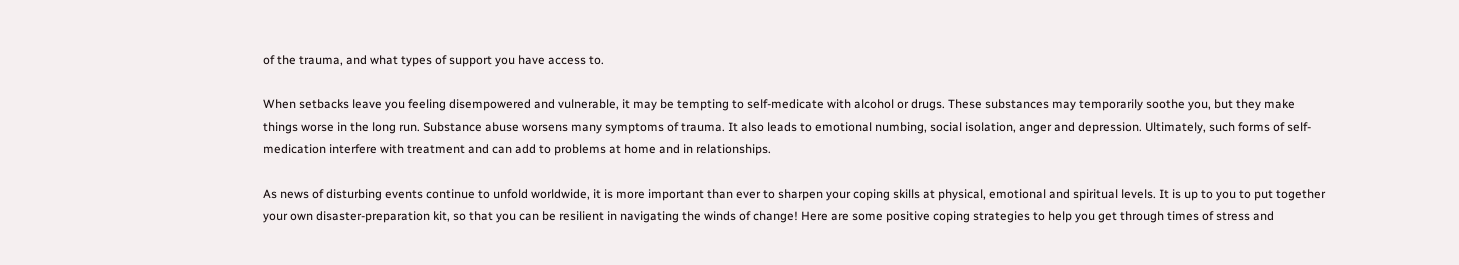of the trauma, and what types of support you have access to.

When setbacks leave you feeling disempowered and vulnerable, it may be tempting to self-medicate with alcohol or drugs. These substances may temporarily soothe you, but they make things worse in the long run. Substance abuse worsens many symptoms of trauma. It also leads to emotional numbing, social isolation, anger and depression. Ultimately, such forms of self-medication interfere with treatment and can add to problems at home and in relationships.

As news of disturbing events continue to unfold worldwide, it is more important than ever to sharpen your coping skills at physical, emotional and spiritual levels. It is up to you to put together your own disaster-preparation kit, so that you can be resilient in navigating the winds of change! Here are some positive coping strategies to help you get through times of stress and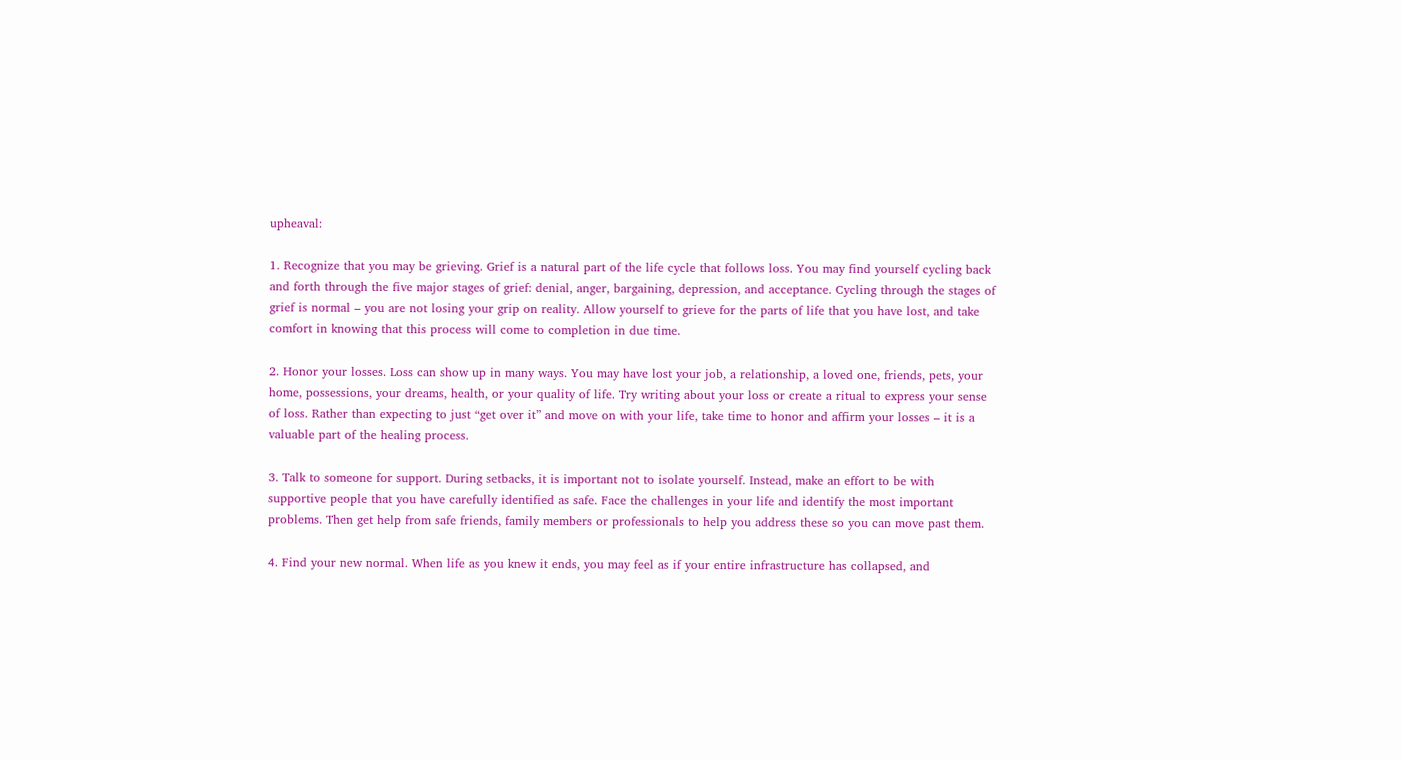upheaval:

1. Recognize that you may be grieving. Grief is a natural part of the life cycle that follows loss. You may find yourself cycling back and forth through the five major stages of grief: denial, anger, bargaining, depression, and acceptance. Cycling through the stages of grief is normal – you are not losing your grip on reality. Allow yourself to grieve for the parts of life that you have lost, and take comfort in knowing that this process will come to completion in due time.

2. Honor your losses. Loss can show up in many ways. You may have lost your job, a relationship, a loved one, friends, pets, your home, possessions, your dreams, health, or your quality of life. Try writing about your loss or create a ritual to express your sense of loss. Rather than expecting to just “get over it” and move on with your life, take time to honor and affirm your losses – it is a valuable part of the healing process.

3. Talk to someone for support. During setbacks, it is important not to isolate yourself. Instead, make an effort to be with supportive people that you have carefully identified as safe. Face the challenges in your life and identify the most important problems. Then get help from safe friends, family members or professionals to help you address these so you can move past them.

4. Find your new normal. When life as you knew it ends, you may feel as if your entire infrastructure has collapsed, and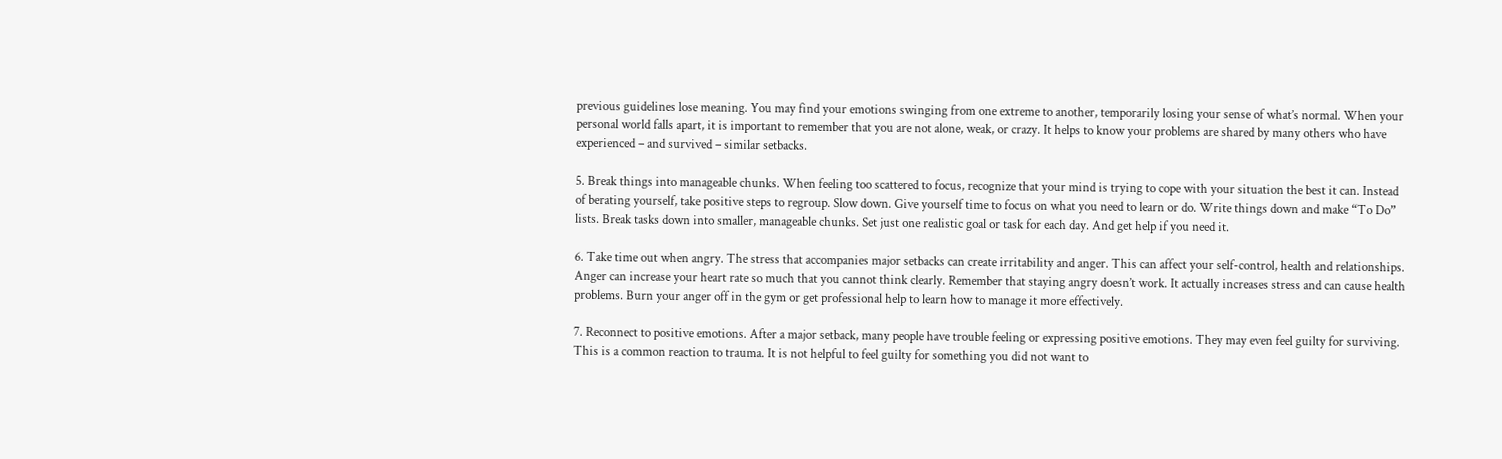previous guidelines lose meaning. You may find your emotions swinging from one extreme to another, temporarily losing your sense of what’s normal. When your personal world falls apart, it is important to remember that you are not alone, weak, or crazy. It helps to know your problems are shared by many others who have experienced – and survived – similar setbacks.

5. Break things into manageable chunks. When feeling too scattered to focus, recognize that your mind is trying to cope with your situation the best it can. Instead of berating yourself, take positive steps to regroup. Slow down. Give yourself time to focus on what you need to learn or do. Write things down and make “To Do” lists. Break tasks down into smaller, manageable chunks. Set just one realistic goal or task for each day. And get help if you need it.

6. Take time out when angry. The stress that accompanies major setbacks can create irritability and anger. This can affect your self-control, health and relationships. Anger can increase your heart rate so much that you cannot think clearly. Remember that staying angry doesn’t work. It actually increases stress and can cause health problems. Burn your anger off in the gym or get professional help to learn how to manage it more effectively.

7. Reconnect to positive emotions. After a major setback, many people have trouble feeling or expressing positive emotions. They may even feel guilty for surviving. This is a common reaction to trauma. It is not helpful to feel guilty for something you did not want to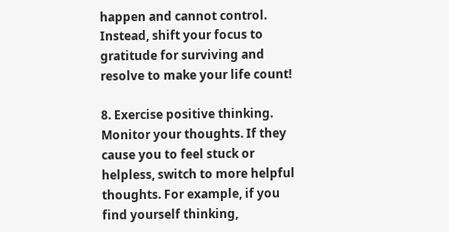happen and cannot control. Instead, shift your focus to gratitude for surviving and resolve to make your life count!

8. Exercise positive thinking. Monitor your thoughts. If they cause you to feel stuck or helpless, switch to more helpful thoughts. For example, if you find yourself thinking,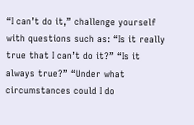“I can’t do it,” challenge yourself with questions such as: “Is it really true that I can’t do it?” “Is it always true?” “Under what circumstances could I do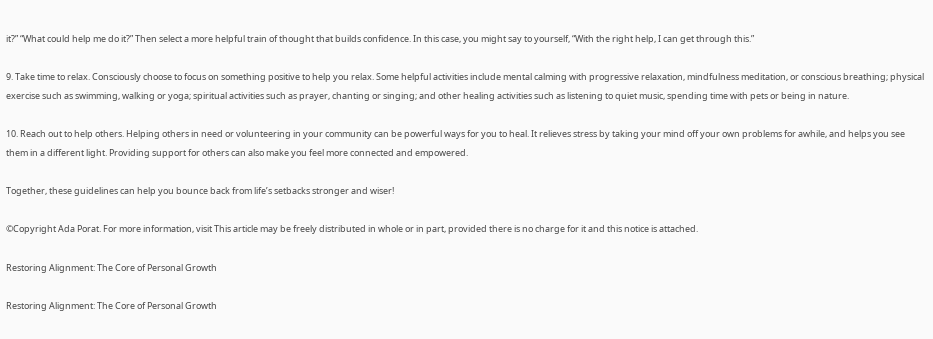it?” “What could help me do it?” Then select a more helpful train of thought that builds confidence. In this case, you might say to yourself, “With the right help, I can get through this.”

9. Take time to relax. Consciously choose to focus on something positive to help you relax. Some helpful activities include mental calming with progressive relaxation, mindfulness meditation, or conscious breathing; physical exercise such as swimming, walking or yoga; spiritual activities such as prayer, chanting or singing; and other healing activities such as listening to quiet music, spending time with pets or being in nature.

10. Reach out to help others. Helping others in need or volunteering in your community can be powerful ways for you to heal. It relieves stress by taking your mind off your own problems for awhile, and helps you see them in a different light. Providing support for others can also make you feel more connected and empowered.

Together, these guidelines can help you bounce back from life’s setbacks stronger and wiser!

©Copyright Ada Porat. For more information, visit This article may be freely distributed in whole or in part, provided there is no charge for it and this notice is attached.

Restoring Alignment: The Core of Personal Growth

Restoring Alignment: The Core of Personal Growth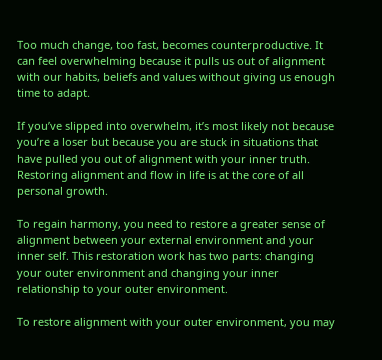Too much change, too fast, becomes counterproductive. It can feel overwhelming because it pulls us out of alignment with our habits, beliefs and values without giving us enough time to adapt.

If you’ve slipped into overwhelm, it’s most likely not because you’re a loser but because you are stuck in situations that have pulled you out of alignment with your inner truth. Restoring alignment and flow in life is at the core of all personal growth.

To regain harmony, you need to restore a greater sense of alignment between your external environment and your inner self. This restoration work has two parts: changing your outer environment and changing your inner relationship to your outer environment.

To restore alignment with your outer environment, you may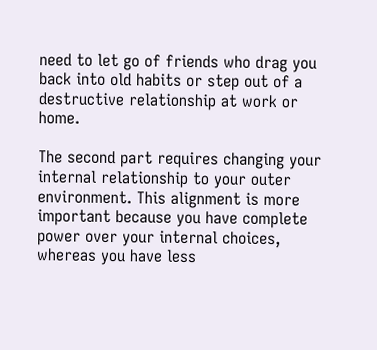need to let go of friends who drag you back into old habits or step out of a destructive relationship at work or home.

The second part requires changing your internal relationship to your outer environment. This alignment is more important because you have complete power over your internal choices, whereas you have less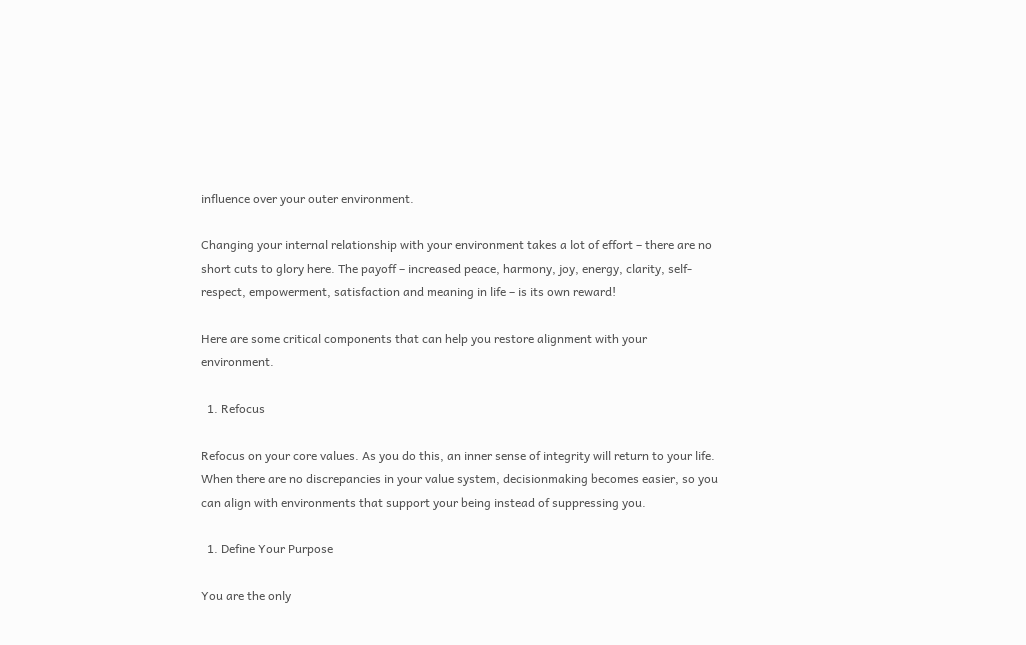influence over your outer environment.

Changing your internal relationship with your environment takes a lot of effort – there are no short cuts to glory here. The payoff – increased peace, harmony, joy, energy, clarity, self-respect, empowerment, satisfaction and meaning in life – is its own reward!

Here are some critical components that can help you restore alignment with your environment.

  1. Refocus

Refocus on your core values. As you do this, an inner sense of integrity will return to your life. When there are no discrepancies in your value system, decisionmaking becomes easier, so you can align with environments that support your being instead of suppressing you.

  1. Define Your Purpose

You are the only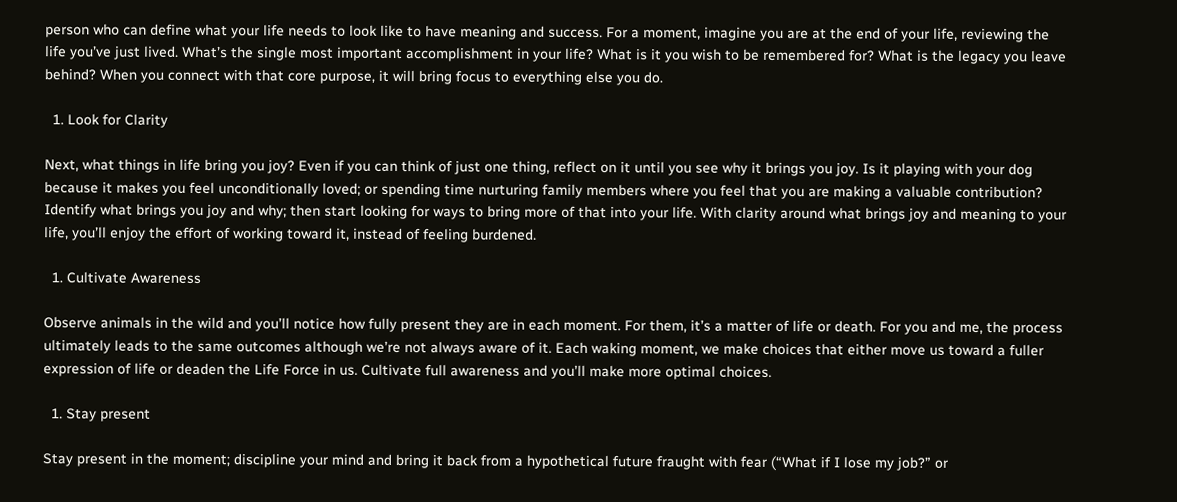person who can define what your life needs to look like to have meaning and success. For a moment, imagine you are at the end of your life, reviewing the life you’ve just lived. What’s the single most important accomplishment in your life? What is it you wish to be remembered for? What is the legacy you leave behind? When you connect with that core purpose, it will bring focus to everything else you do.

  1. Look for Clarity

Next, what things in life bring you joy? Even if you can think of just one thing, reflect on it until you see why it brings you joy. Is it playing with your dog because it makes you feel unconditionally loved; or spending time nurturing family members where you feel that you are making a valuable contribution? Identify what brings you joy and why; then start looking for ways to bring more of that into your life. With clarity around what brings joy and meaning to your life, you’ll enjoy the effort of working toward it, instead of feeling burdened.

  1. Cultivate Awareness

Observe animals in the wild and you’ll notice how fully present they are in each moment. For them, it’s a matter of life or death. For you and me, the process ultimately leads to the same outcomes although we’re not always aware of it. Each waking moment, we make choices that either move us toward a fuller expression of life or deaden the Life Force in us. Cultivate full awareness and you’ll make more optimal choices.

  1. Stay present

Stay present in the moment; discipline your mind and bring it back from a hypothetical future fraught with fear (“What if I lose my job?” or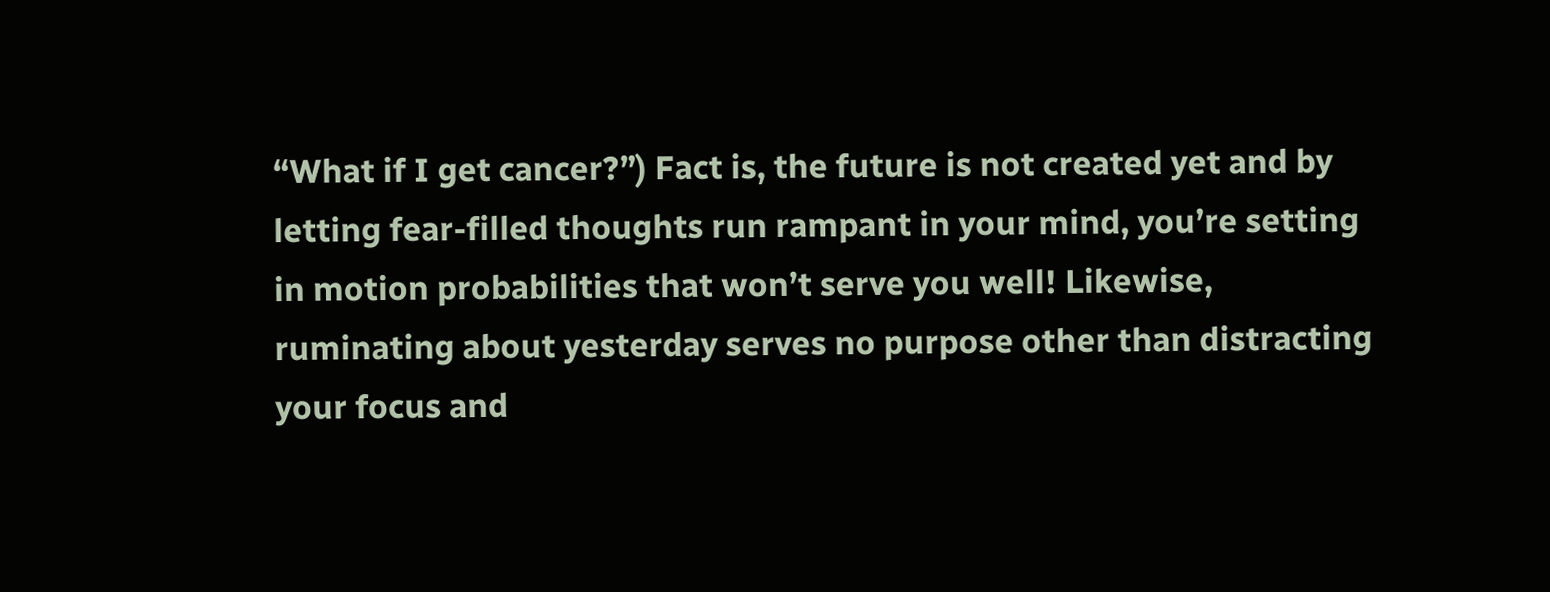“What if I get cancer?”) Fact is, the future is not created yet and by letting fear-filled thoughts run rampant in your mind, you’re setting in motion probabilities that won’t serve you well! Likewise, ruminating about yesterday serves no purpose other than distracting your focus and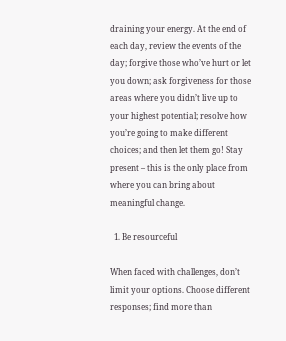draining your energy. At the end of each day, review the events of the day; forgive those who’ve hurt or let you down; ask forgiveness for those areas where you didn’t live up to your highest potential; resolve how you’re going to make different choices; and then let them go! Stay present – this is the only place from where you can bring about meaningful change.

  1. Be resourceful

When faced with challenges, don’t limit your options. Choose different responses; find more than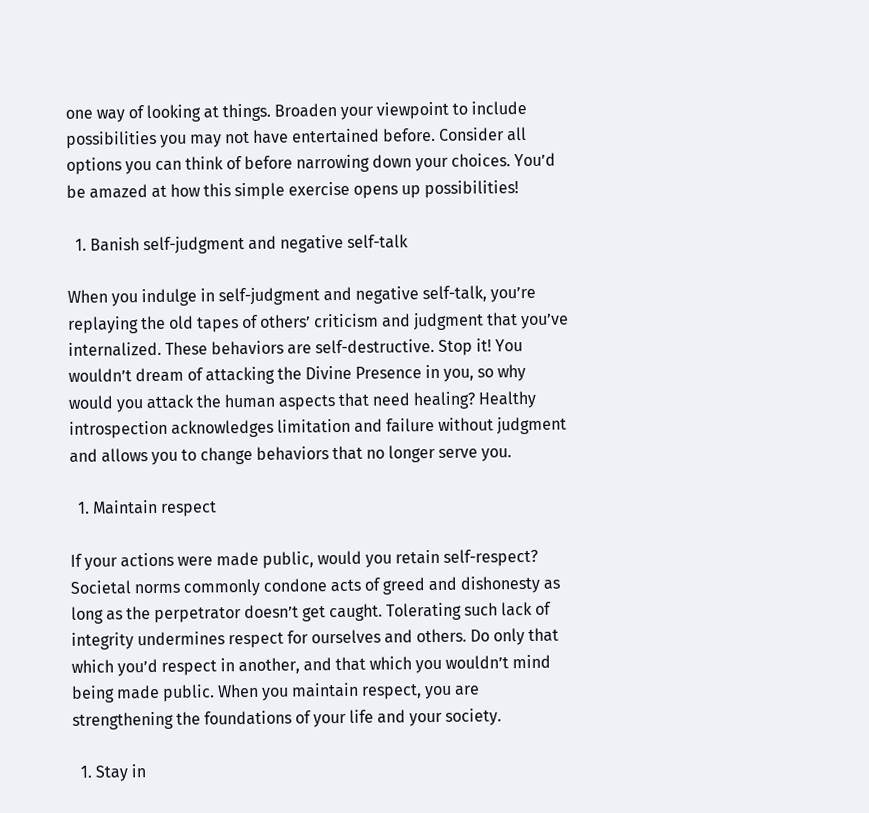one way of looking at things. Broaden your viewpoint to include possibilities you may not have entertained before. Consider all options you can think of before narrowing down your choices. You’d be amazed at how this simple exercise opens up possibilities!

  1. Banish self-judgment and negative self-talk

When you indulge in self-judgment and negative self-talk, you’re replaying the old tapes of others’ criticism and judgment that you’ve internalized. These behaviors are self-destructive. Stop it! You wouldn’t dream of attacking the Divine Presence in you, so why would you attack the human aspects that need healing? Healthy introspection acknowledges limitation and failure without judgment and allows you to change behaviors that no longer serve you.

  1. Maintain respect

If your actions were made public, would you retain self-respect? Societal norms commonly condone acts of greed and dishonesty as long as the perpetrator doesn’t get caught. Tolerating such lack of integrity undermines respect for ourselves and others. Do only that which you’d respect in another, and that which you wouldn’t mind being made public. When you maintain respect, you are strengthening the foundations of your life and your society.

  1. Stay in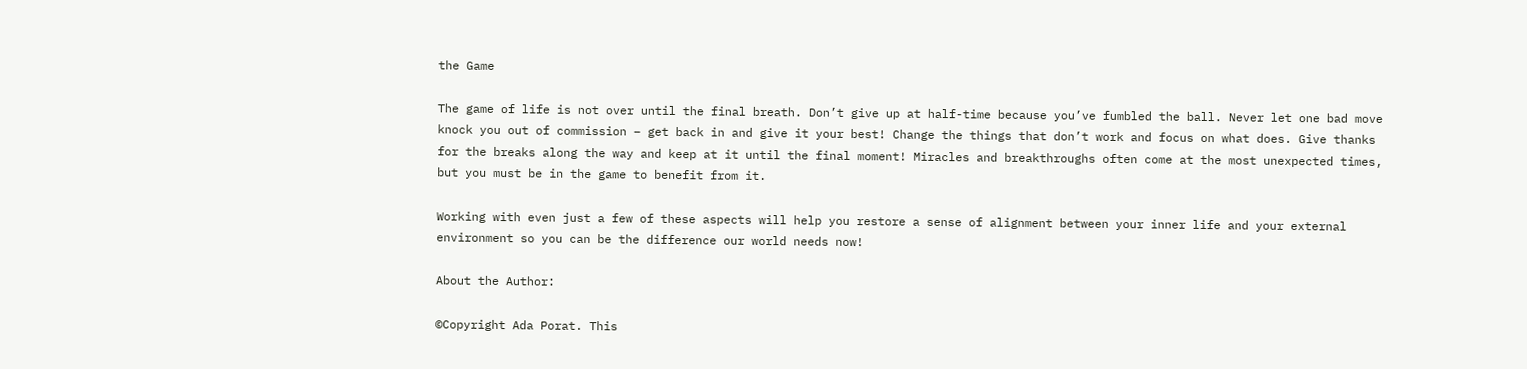the Game

The game of life is not over until the final breath. Don’t give up at half-time because you’ve fumbled the ball. Never let one bad move knock you out of commission – get back in and give it your best! Change the things that don’t work and focus on what does. Give thanks for the breaks along the way and keep at it until the final moment! Miracles and breakthroughs often come at the most unexpected times, but you must be in the game to benefit from it.

Working with even just a few of these aspects will help you restore a sense of alignment between your inner life and your external environment so you can be the difference our world needs now!

About the Author:

©Copyright Ada Porat. This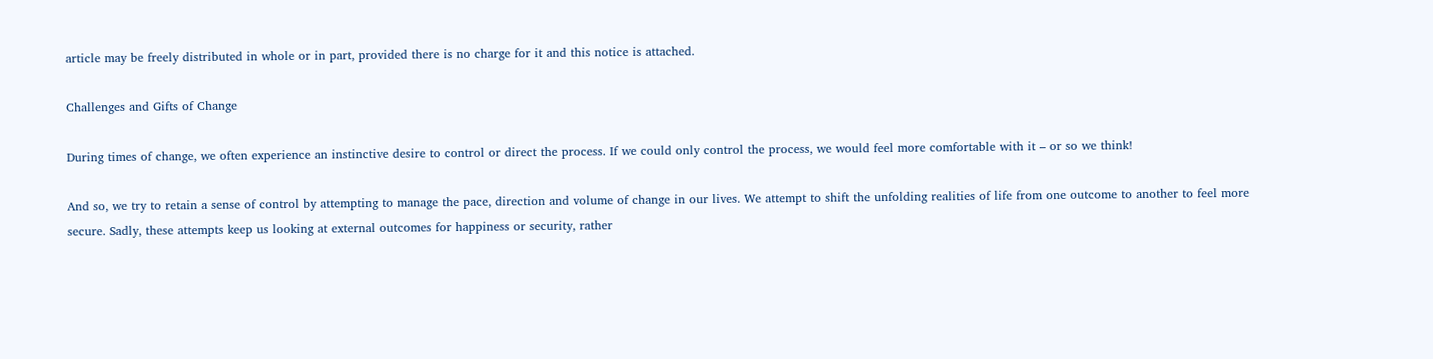article may be freely distributed in whole or in part, provided there is no charge for it and this notice is attached.

Challenges and Gifts of Change

During times of change, we often experience an instinctive desire to control or direct the process. If we could only control the process, we would feel more comfortable with it – or so we think!

And so, we try to retain a sense of control by attempting to manage the pace, direction and volume of change in our lives. We attempt to shift the unfolding realities of life from one outcome to another to feel more secure. Sadly, these attempts keep us looking at external outcomes for happiness or security, rather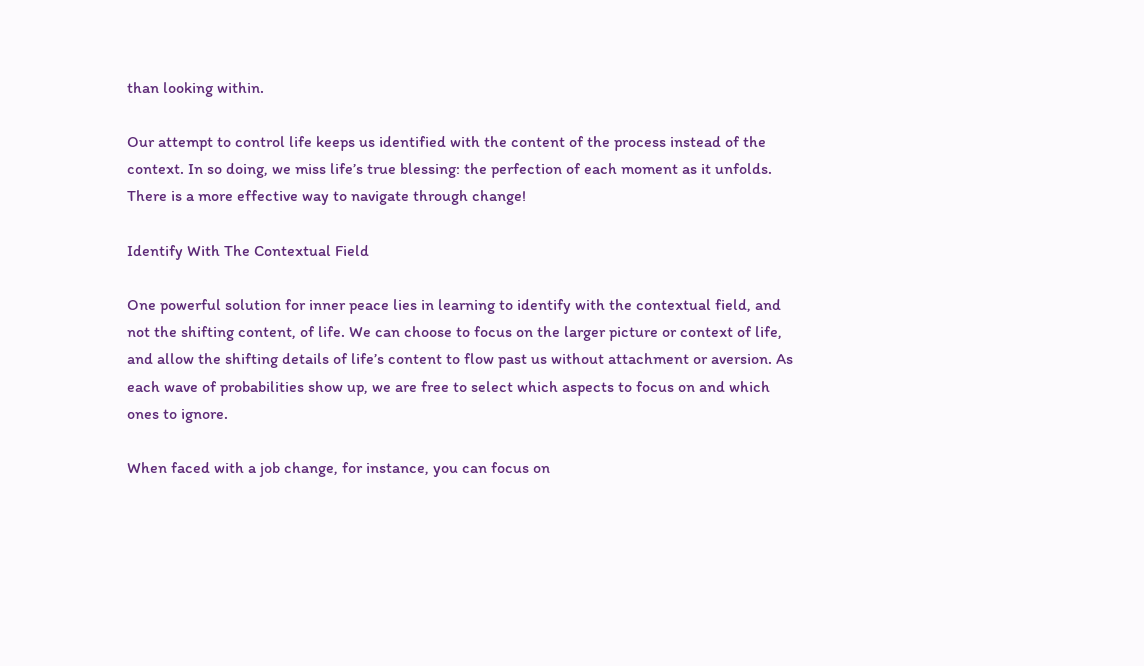than looking within.

Our attempt to control life keeps us identified with the content of the process instead of the context. In so doing, we miss life’s true blessing: the perfection of each moment as it unfolds. There is a more effective way to navigate through change!

Identify With The Contextual Field

One powerful solution for inner peace lies in learning to identify with the contextual field, and not the shifting content, of life. We can choose to focus on the larger picture or context of life, and allow the shifting details of life’s content to flow past us without attachment or aversion. As each wave of probabilities show up, we are free to select which aspects to focus on and which ones to ignore.

When faced with a job change, for instance, you can focus on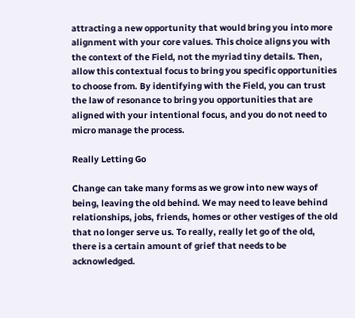attracting a new opportunity that would bring you into more alignment with your core values. This choice aligns you with the context of the Field, not the myriad tiny details. Then, allow this contextual focus to bring you specific opportunities to choose from. By identifying with the Field, you can trust the law of resonance to bring you opportunities that are aligned with your intentional focus, and you do not need to micro manage the process.

Really Letting Go

Change can take many forms as we grow into new ways of being, leaving the old behind. We may need to leave behind relationships, jobs, friends, homes or other vestiges of the old that no longer serve us. To really, really let go of the old, there is a certain amount of grief that needs to be acknowledged.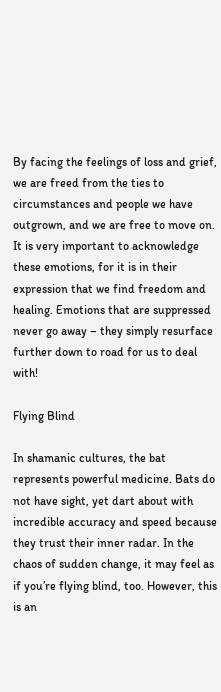By facing the feelings of loss and grief, we are freed from the ties to circumstances and people we have outgrown, and we are free to move on. It is very important to acknowledge these emotions, for it is in their expression that we find freedom and healing. Emotions that are suppressed never go away – they simply resurface further down to road for us to deal with!

Flying Blind

In shamanic cultures, the bat represents powerful medicine. Bats do not have sight, yet dart about with incredible accuracy and speed because they trust their inner radar. In the chaos of sudden change, it may feel as if you’re flying blind, too. However, this is an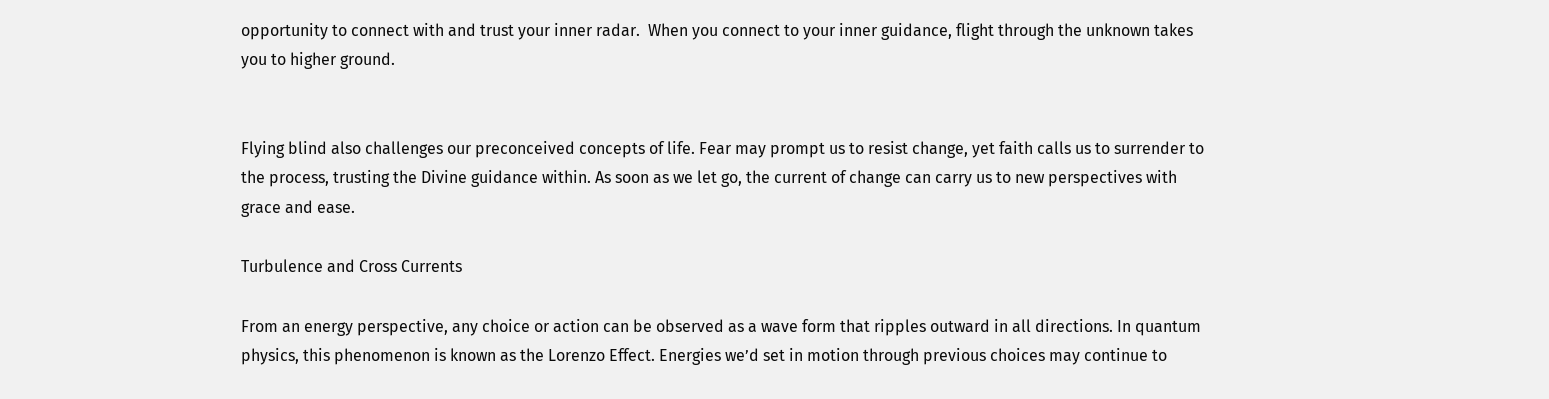opportunity to connect with and trust your inner radar.  When you connect to your inner guidance, flight through the unknown takes you to higher ground.


Flying blind also challenges our preconceived concepts of life. Fear may prompt us to resist change, yet faith calls us to surrender to the process, trusting the Divine guidance within. As soon as we let go, the current of change can carry us to new perspectives with grace and ease.

Turbulence and Cross Currents

From an energy perspective, any choice or action can be observed as a wave form that ripples outward in all directions. In quantum physics, this phenomenon is known as the Lorenzo Effect. Energies we’d set in motion through previous choices may continue to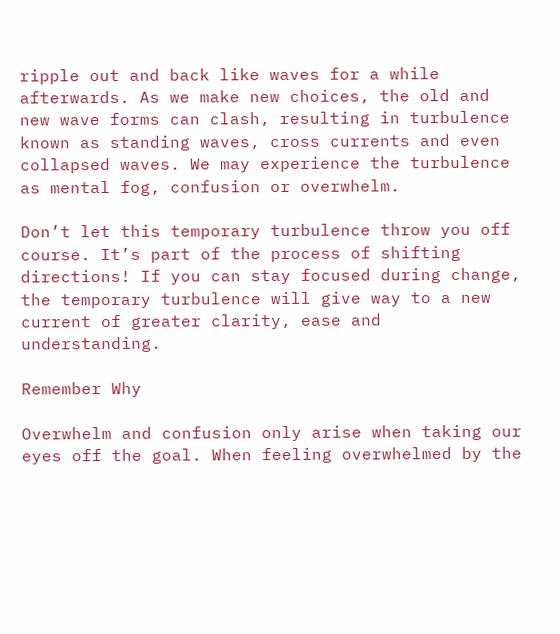ripple out and back like waves for a while afterwards. As we make new choices, the old and new wave forms can clash, resulting in turbulence known as standing waves, cross currents and even collapsed waves. We may experience the turbulence as mental fog, confusion or overwhelm.

Don’t let this temporary turbulence throw you off course. It’s part of the process of shifting directions! If you can stay focused during change, the temporary turbulence will give way to a new current of greater clarity, ease and understanding.

Remember Why

Overwhelm and confusion only arise when taking our eyes off the goal. When feeling overwhelmed by the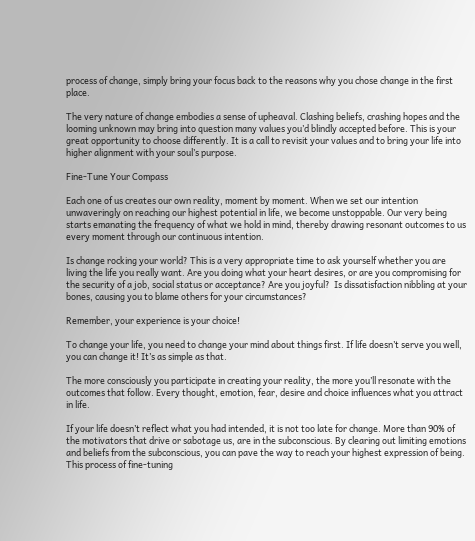process of change, simply bring your focus back to the reasons why you chose change in the first place.

The very nature of change embodies a sense of upheaval. Clashing beliefs, crashing hopes and the looming unknown may bring into question many values you’d blindly accepted before. This is your great opportunity to choose differently. It is a call to revisit your values and to bring your life into higher alignment with your soul’s purpose.

Fine-Tune Your Compass

Each one of us creates our own reality, moment by moment. When we set our intention unwaveringly on reaching our highest potential in life, we become unstoppable. Our very being starts emanating the frequency of what we hold in mind, thereby drawing resonant outcomes to us every moment through our continuous intention.

Is change rocking your world? This is a very appropriate time to ask yourself whether you are living the life you really want. Are you doing what your heart desires, or are you compromising for the security of a job, social status or acceptance? Are you joyful?  Is dissatisfaction nibbling at your bones, causing you to blame others for your circumstances?

Remember, your experience is your choice!

To change your life, you need to change your mind about things first. If life doesn’t serve you well, you can change it! It’s as simple as that.

The more consciously you participate in creating your reality, the more you’ll resonate with the outcomes that follow. Every thought, emotion, fear, desire and choice influences what you attract in life.

If your life doesn’t reflect what you had intended, it is not too late for change. More than 90% of the motivators that drive or sabotage us, are in the subconscious. By clearing out limiting emotions and beliefs from the subconscious, you can pave the way to reach your highest expression of being. This process of fine-tuning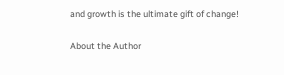and growth is the ultimate gift of change!

About the Author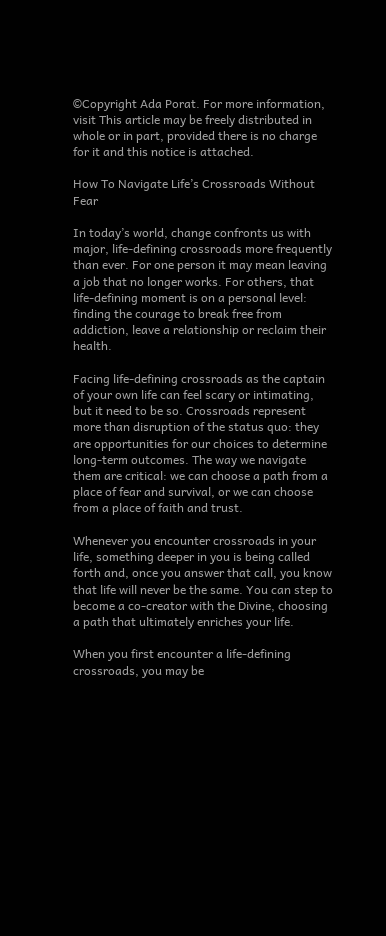©Copyright Ada Porat. For more information, visit This article may be freely distributed in whole or in part, provided there is no charge for it and this notice is attached.

How To Navigate Life’s Crossroads Without Fear

In today’s world, change confronts us with major, life-defining crossroads more frequently than ever. For one person it may mean leaving a job that no longer works. For others, that life-defining moment is on a personal level: finding the courage to break free from addiction, leave a relationship or reclaim their health.

Facing life-defining crossroads as the captain of your own life can feel scary or intimating, but it need to be so. Crossroads represent more than disruption of the status quo: they are opportunities for our choices to determine long-term outcomes. The way we navigate them are critical: we can choose a path from a place of fear and survival, or we can choose from a place of faith and trust.

Whenever you encounter crossroads in your life, something deeper in you is being called forth and, once you answer that call, you know that life will never be the same. You can step to become a co-creator with the Divine, choosing a path that ultimately enriches your life.

When you first encounter a life-defining crossroads, you may be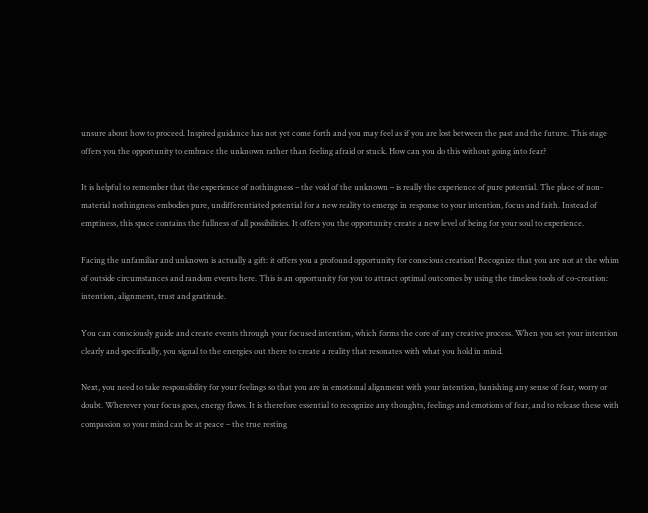unsure about how to proceed. Inspired guidance has not yet come forth and you may feel as if you are lost between the past and the future. This stage offers you the opportunity to embrace the unknown rather than feeling afraid or stuck. How can you do this without going into fear?

It is helpful to remember that the experience of nothingness – the void of the unknown – is really the experience of pure potential. The place of non-material nothingness embodies pure, undifferentiated potential for a new reality to emerge in response to your intention, focus and faith. Instead of emptiness, this space contains the fullness of all possibilities. It offers you the opportunity create a new level of being for your soul to experience.

Facing the unfamiliar and unknown is actually a gift: it offers you a profound opportunity for conscious creation! Recognize that you are not at the whim of outside circumstances and random events here. This is an opportunity for you to attract optimal outcomes by using the timeless tools of co-creation: intention, alignment, trust and gratitude.

You can consciously guide and create events through your focused intention, which forms the core of any creative process. When you set your intention clearly and specifically, you signal to the energies out there to create a reality that resonates with what you hold in mind.

Next, you need to take responsibility for your feelings so that you are in emotional alignment with your intention, banishing any sense of fear, worry or doubt. Wherever your focus goes, energy flows. It is therefore essential to recognize any thoughts, feelings and emotions of fear, and to release these with compassion so your mind can be at peace – the true resting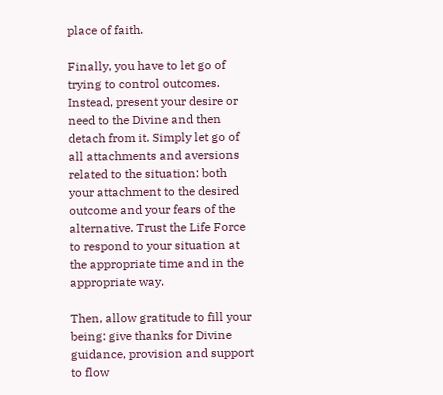place of faith.

Finally, you have to let go of trying to control outcomes. Instead, present your desire or need to the Divine and then detach from it. Simply let go of all attachments and aversions related to the situation: both your attachment to the desired outcome and your fears of the alternative. Trust the Life Force to respond to your situation at the appropriate time and in the appropriate way.

Then, allow gratitude to fill your being: give thanks for Divine guidance, provision and support to flow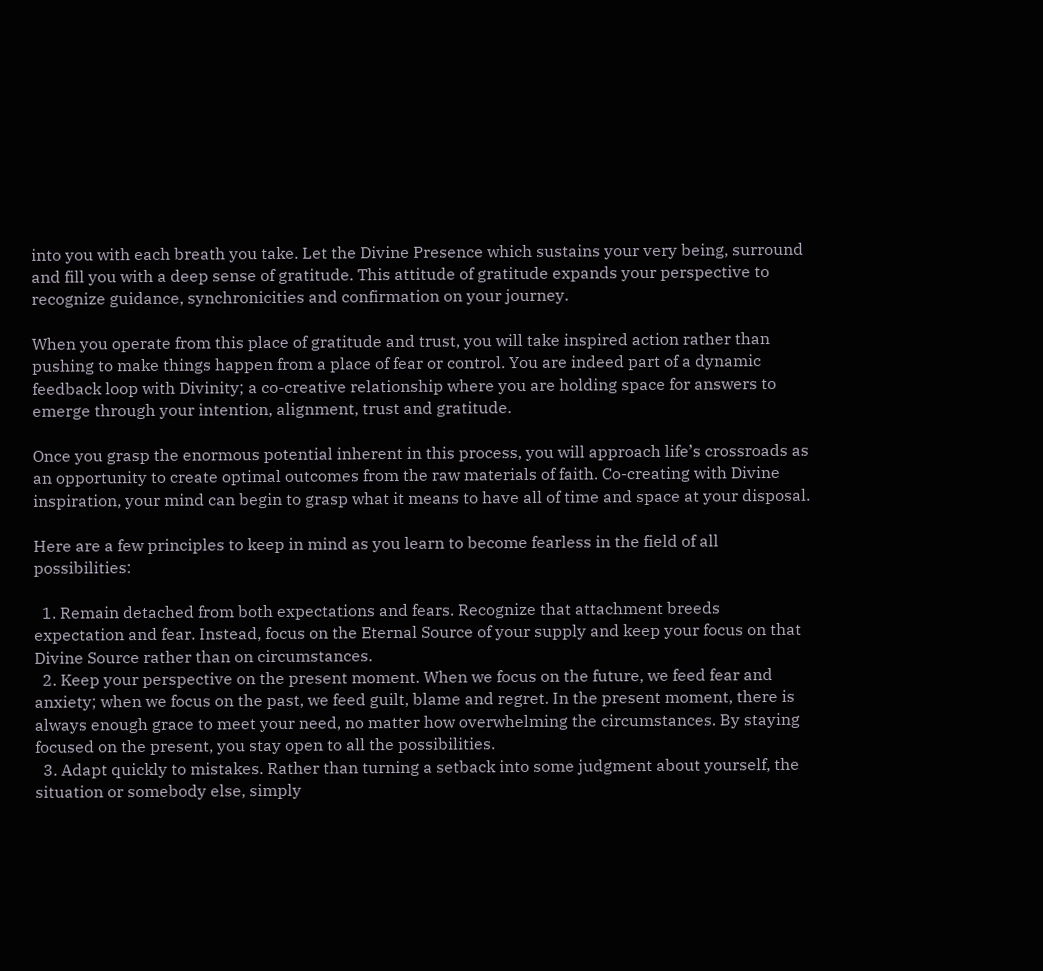into you with each breath you take. Let the Divine Presence which sustains your very being, surround and fill you with a deep sense of gratitude. This attitude of gratitude expands your perspective to recognize guidance, synchronicities and confirmation on your journey.

When you operate from this place of gratitude and trust, you will take inspired action rather than pushing to make things happen from a place of fear or control. You are indeed part of a dynamic feedback loop with Divinity; a co-creative relationship where you are holding space for answers to emerge through your intention, alignment, trust and gratitude.

Once you grasp the enormous potential inherent in this process, you will approach life’s crossroads as an opportunity to create optimal outcomes from the raw materials of faith. Co-creating with Divine inspiration, your mind can begin to grasp what it means to have all of time and space at your disposal.

Here are a few principles to keep in mind as you learn to become fearless in the field of all possibilities:

  1. Remain detached from both expectations and fears. Recognize that attachment breeds expectation and fear. Instead, focus on the Eternal Source of your supply and keep your focus on that Divine Source rather than on circumstances.
  2. Keep your perspective on the present moment. When we focus on the future, we feed fear and anxiety; when we focus on the past, we feed guilt, blame and regret. In the present moment, there is always enough grace to meet your need, no matter how overwhelming the circumstances. By staying focused on the present, you stay open to all the possibilities.
  3. Adapt quickly to mistakes. Rather than turning a setback into some judgment about yourself, the situation or somebody else, simply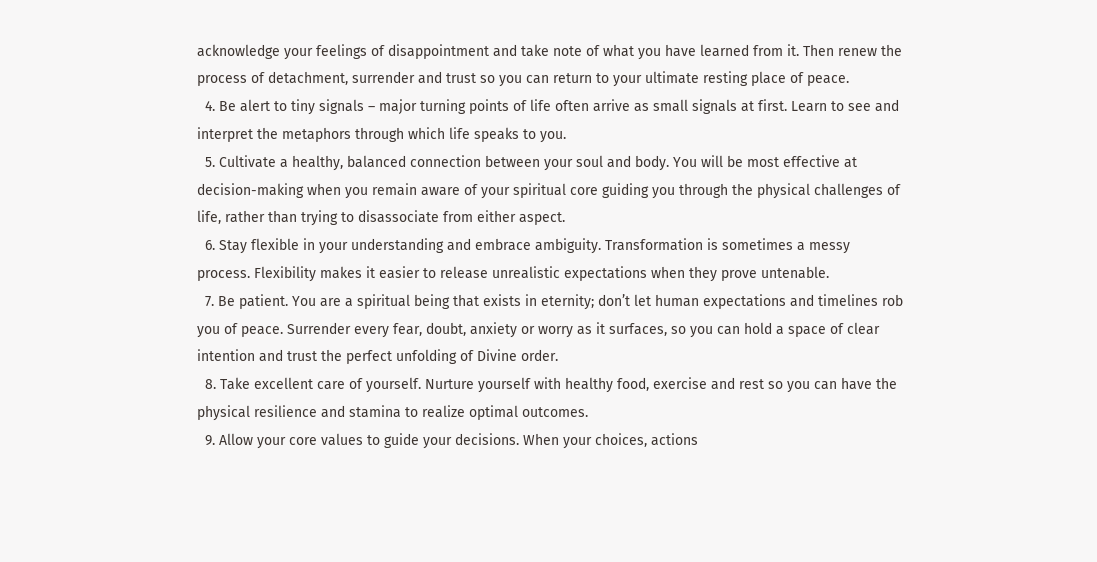acknowledge your feelings of disappointment and take note of what you have learned from it. Then renew the process of detachment, surrender and trust so you can return to your ultimate resting place of peace.
  4. Be alert to tiny signals – major turning points of life often arrive as small signals at first. Learn to see and interpret the metaphors through which life speaks to you.
  5. Cultivate a healthy, balanced connection between your soul and body. You will be most effective at decision-making when you remain aware of your spiritual core guiding you through the physical challenges of life, rather than trying to disassociate from either aspect.
  6. Stay flexible in your understanding and embrace ambiguity. Transformation is sometimes a messy process. Flexibility makes it easier to release unrealistic expectations when they prove untenable.
  7. Be patient. You are a spiritual being that exists in eternity; don’t let human expectations and timelines rob you of peace. Surrender every fear, doubt, anxiety or worry as it surfaces, so you can hold a space of clear intention and trust the perfect unfolding of Divine order.
  8. Take excellent care of yourself. Nurture yourself with healthy food, exercise and rest so you can have the physical resilience and stamina to realize optimal outcomes.
  9. Allow your core values to guide your decisions. When your choices, actions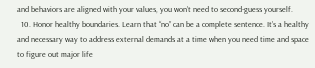and behaviors are aligned with your values, you won’t need to second-guess yourself.
  10. Honor healthy boundaries. Learn that “no” can be a complete sentence. It’s a healthy and necessary way to address external demands at a time when you need time and space to figure out major life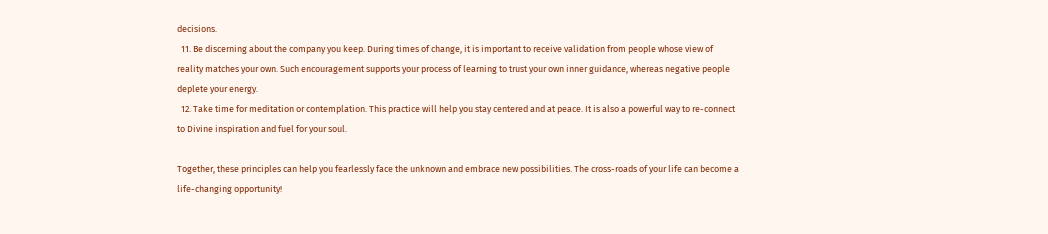decisions.
  11. Be discerning about the company you keep. During times of change, it is important to receive validation from people whose view of reality matches your own. Such encouragement supports your process of learning to trust your own inner guidance, whereas negative people deplete your energy.
  12. Take time for meditation or contemplation. This practice will help you stay centered and at peace. It is also a powerful way to re-connect to Divine inspiration and fuel for your soul.

Together, these principles can help you fearlessly face the unknown and embrace new possibilities. The cross-roads of your life can become a life-changing opportunity!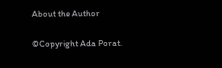About the Author

©Copyright Ada Porat.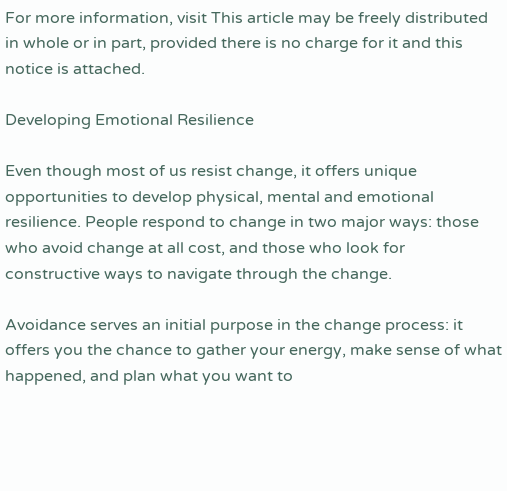For more information, visit This article may be freely distributed in whole or in part, provided there is no charge for it and this notice is attached.

Developing Emotional Resilience

Even though most of us resist change, it offers unique opportunities to develop physical, mental and emotional resilience. People respond to change in two major ways: those who avoid change at all cost, and those who look for constructive ways to navigate through the change.

Avoidance serves an initial purpose in the change process: it offers you the chance to gather your energy, make sense of what happened, and plan what you want to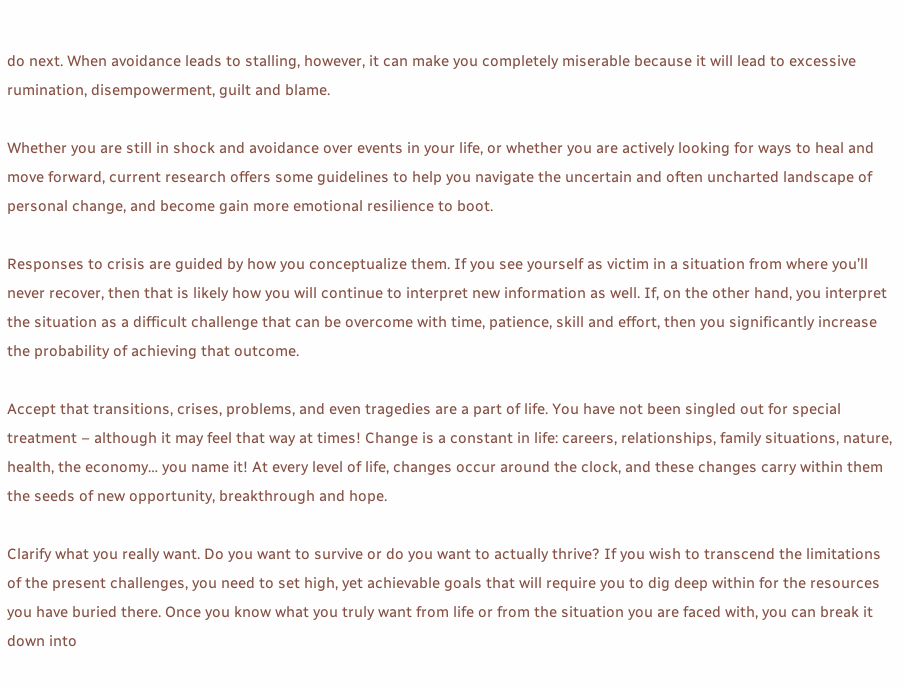do next. When avoidance leads to stalling, however, it can make you completely miserable because it will lead to excessive rumination, disempowerment, guilt and blame.

Whether you are still in shock and avoidance over events in your life, or whether you are actively looking for ways to heal and move forward, current research offers some guidelines to help you navigate the uncertain and often uncharted landscape of personal change, and become gain more emotional resilience to boot.

Responses to crisis are guided by how you conceptualize them. If you see yourself as victim in a situation from where you’ll never recover, then that is likely how you will continue to interpret new information as well. If, on the other hand, you interpret the situation as a difficult challenge that can be overcome with time, patience, skill and effort, then you significantly increase the probability of achieving that outcome.

Accept that transitions, crises, problems, and even tragedies are a part of life. You have not been singled out for special treatment – although it may feel that way at times! Change is a constant in life: careers, relationships, family situations, nature, health, the economy… you name it! At every level of life, changes occur around the clock, and these changes carry within them the seeds of new opportunity, breakthrough and hope.

Clarify what you really want. Do you want to survive or do you want to actually thrive? If you wish to transcend the limitations of the present challenges, you need to set high, yet achievable goals that will require you to dig deep within for the resources you have buried there. Once you know what you truly want from life or from the situation you are faced with, you can break it down into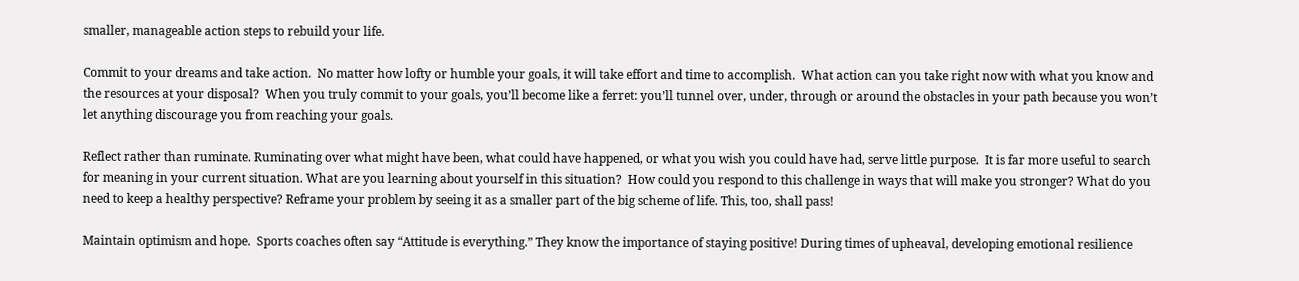smaller, manageable action steps to rebuild your life.

Commit to your dreams and take action.  No matter how lofty or humble your goals, it will take effort and time to accomplish.  What action can you take right now with what you know and the resources at your disposal?  When you truly commit to your goals, you’ll become like a ferret: you’ll tunnel over, under, through or around the obstacles in your path because you won’t let anything discourage you from reaching your goals.

Reflect rather than ruminate. Ruminating over what might have been, what could have happened, or what you wish you could have had, serve little purpose.  It is far more useful to search for meaning in your current situation. What are you learning about yourself in this situation?  How could you respond to this challenge in ways that will make you stronger? What do you need to keep a healthy perspective? Reframe your problem by seeing it as a smaller part of the big scheme of life. This, too, shall pass!

Maintain optimism and hope.  Sports coaches often say “Attitude is everything.” They know the importance of staying positive! During times of upheaval, developing emotional resilience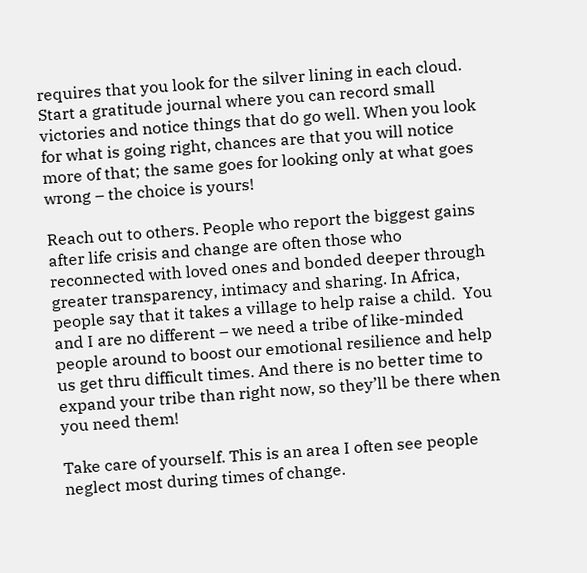requires that you look for the silver lining in each cloud. Start a gratitude journal where you can record small victories and notice things that do go well. When you look for what is going right, chances are that you will notice more of that; the same goes for looking only at what goes wrong – the choice is yours!

Reach out to others. People who report the biggest gains after life crisis and change are often those who reconnected with loved ones and bonded deeper through greater transparency, intimacy and sharing. In Africa, people say that it takes a village to help raise a child.  You and I are no different – we need a tribe of like-minded people around to boost our emotional resilience and help us get thru difficult times. And there is no better time to expand your tribe than right now, so they’ll be there when you need them!

Take care of yourself. This is an area I often see people neglect most during times of change.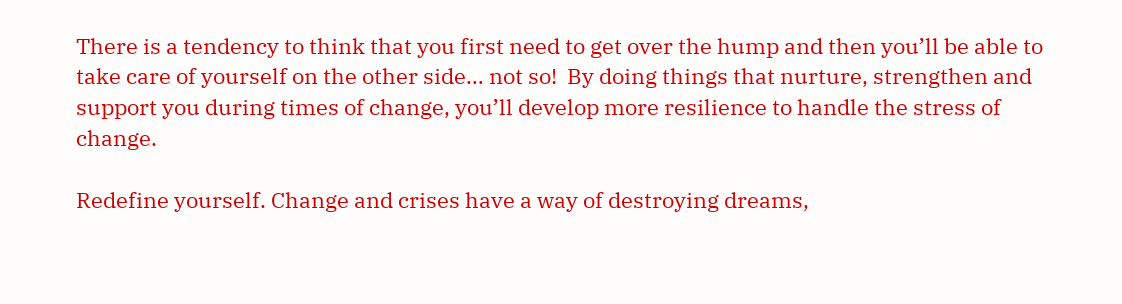There is a tendency to think that you first need to get over the hump and then you’ll be able to take care of yourself on the other side… not so!  By doing things that nurture, strengthen and support you during times of change, you’ll develop more resilience to handle the stress of change.

Redefine yourself. Change and crises have a way of destroying dreams,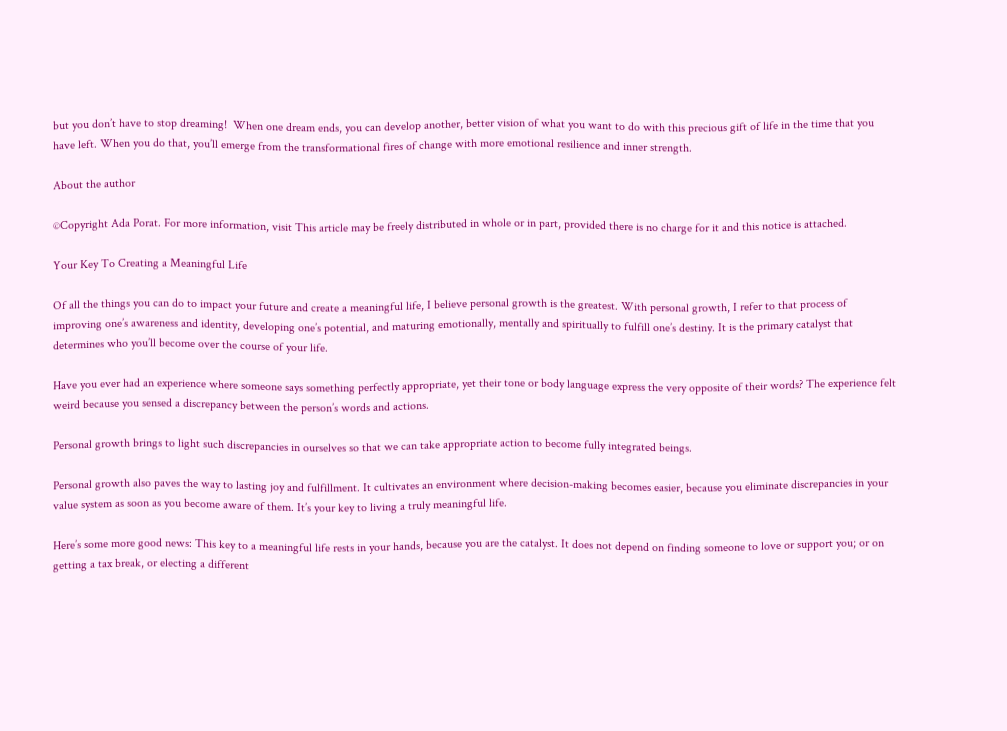but you don’t have to stop dreaming!  When one dream ends, you can develop another, better vision of what you want to do with this precious gift of life in the time that you have left. When you do that, you’ll emerge from the transformational fires of change with more emotional resilience and inner strength.

About the author

©Copyright Ada Porat. For more information, visit This article may be freely distributed in whole or in part, provided there is no charge for it and this notice is attached.

Your Key To Creating a Meaningful Life

Of all the things you can do to impact your future and create a meaningful life, I believe personal growth is the greatest. With personal growth, I refer to that process of improving one’s awareness and identity, developing one’s potential, and maturing emotionally, mentally and spiritually to fulfill one’s destiny. It is the primary catalyst that determines who you’ll become over the course of your life.

Have you ever had an experience where someone says something perfectly appropriate, yet their tone or body language express the very opposite of their words? The experience felt weird because you sensed a discrepancy between the person’s words and actions.

Personal growth brings to light such discrepancies in ourselves so that we can take appropriate action to become fully integrated beings.

Personal growth also paves the way to lasting joy and fulfillment. It cultivates an environment where decision-making becomes easier, because you eliminate discrepancies in your value system as soon as you become aware of them. It’s your key to living a truly meaningful life.

Here’s some more good news: This key to a meaningful life rests in your hands, because you are the catalyst. It does not depend on finding someone to love or support you; or on getting a tax break, or electing a different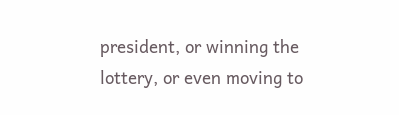president, or winning the lottery, or even moving to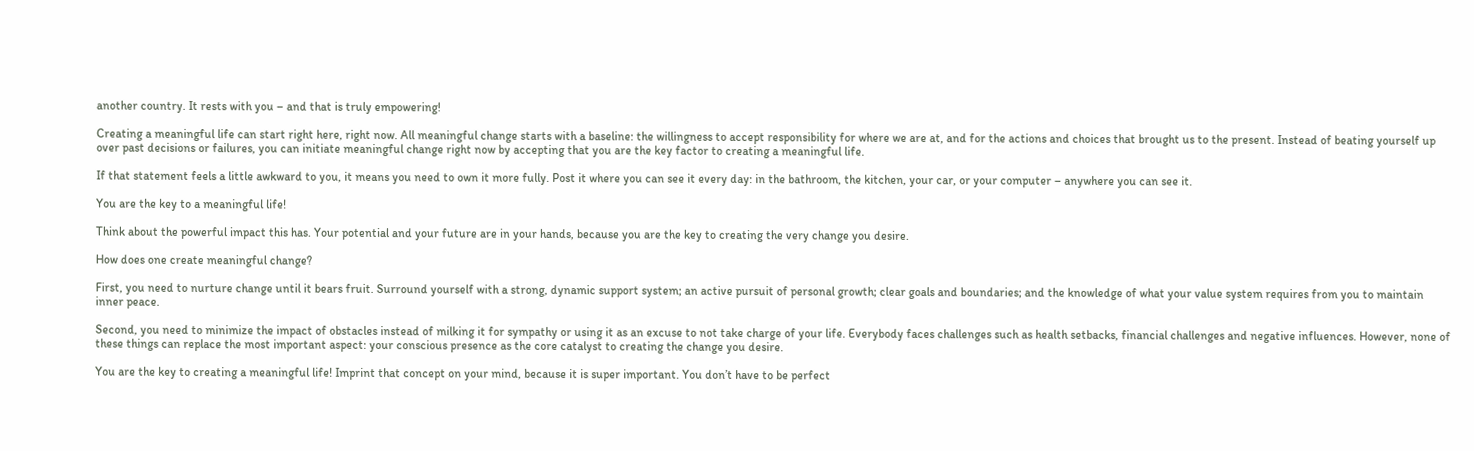another country. It rests with you – and that is truly empowering!

Creating a meaningful life can start right here, right now. All meaningful change starts with a baseline: the willingness to accept responsibility for where we are at, and for the actions and choices that brought us to the present. Instead of beating yourself up over past decisions or failures, you can initiate meaningful change right now by accepting that you are the key factor to creating a meaningful life.

If that statement feels a little awkward to you, it means you need to own it more fully. Post it where you can see it every day: in the bathroom, the kitchen, your car, or your computer – anywhere you can see it.

You are the key to a meaningful life!

Think about the powerful impact this has. Your potential and your future are in your hands, because you are the key to creating the very change you desire.

How does one create meaningful change?

First, you need to nurture change until it bears fruit. Surround yourself with a strong, dynamic support system; an active pursuit of personal growth; clear goals and boundaries; and the knowledge of what your value system requires from you to maintain inner peace.

Second, you need to minimize the impact of obstacles instead of milking it for sympathy or using it as an excuse to not take charge of your life. Everybody faces challenges such as health setbacks, financial challenges and negative influences. However, none of these things can replace the most important aspect: your conscious presence as the core catalyst to creating the change you desire.

You are the key to creating a meaningful life! Imprint that concept on your mind, because it is super important. You don’t have to be perfect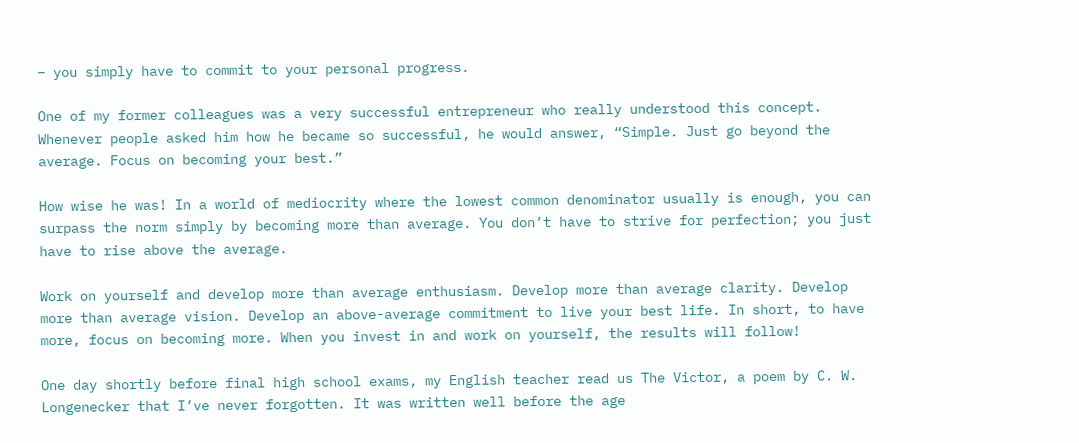– you simply have to commit to your personal progress.

One of my former colleagues was a very successful entrepreneur who really understood this concept. Whenever people asked him how he became so successful, he would answer, “Simple. Just go beyond the average. Focus on becoming your best.”

How wise he was! In a world of mediocrity where the lowest common denominator usually is enough, you can surpass the norm simply by becoming more than average. You don’t have to strive for perfection; you just have to rise above the average.

Work on yourself and develop more than average enthusiasm. Develop more than average clarity. Develop more than average vision. Develop an above-average commitment to live your best life. In short, to have more, focus on becoming more. When you invest in and work on yourself, the results will follow!

One day shortly before final high school exams, my English teacher read us The Victor, a poem by C. W. Longenecker that I’ve never forgotten. It was written well before the age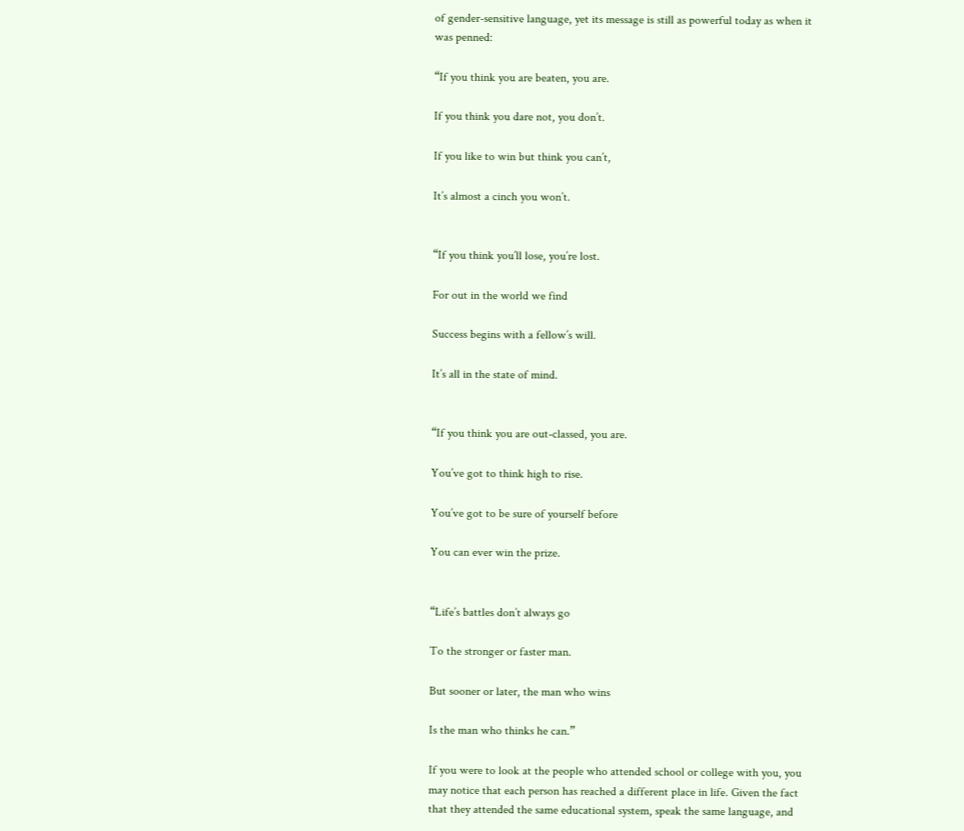of gender-sensitive language, yet its message is still as powerful today as when it was penned:

“If you think you are beaten, you are.

If you think you dare not, you don’t.

If you like to win but think you can’t,

It’s almost a cinch you won’t.


“If you think you’ll lose, you’re lost.

For out in the world we find

Success begins with a fellow’s will.

It’s all in the state of mind.


“If you think you are out-classed, you are.

You’ve got to think high to rise.

You’ve got to be sure of yourself before

You can ever win the prize.


“Life’s battles don’t always go

To the stronger or faster man.

But sooner or later, the man who wins

Is the man who thinks he can.”

If you were to look at the people who attended school or college with you, you may notice that each person has reached a different place in life. Given the fact that they attended the same educational system, speak the same language, and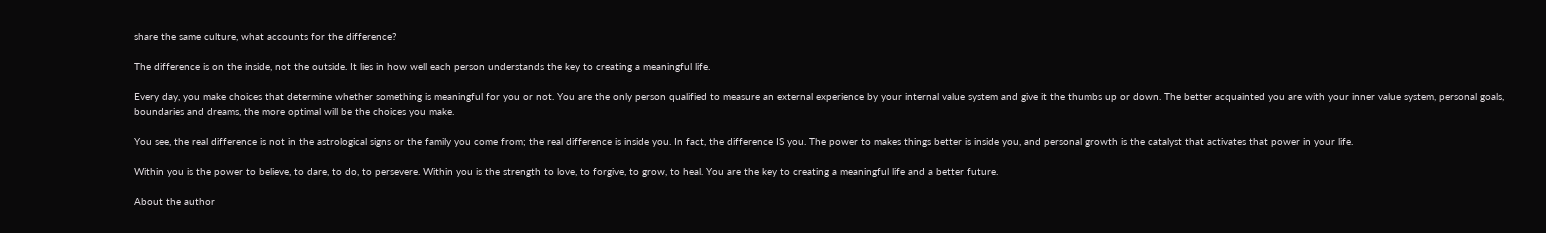share the same culture, what accounts for the difference?

The difference is on the inside, not the outside. It lies in how well each person understands the key to creating a meaningful life.

Every day, you make choices that determine whether something is meaningful for you or not. You are the only person qualified to measure an external experience by your internal value system and give it the thumbs up or down. The better acquainted you are with your inner value system, personal goals, boundaries and dreams, the more optimal will be the choices you make.

You see, the real difference is not in the astrological signs or the family you come from; the real difference is inside you. In fact, the difference IS you. The power to makes things better is inside you, and personal growth is the catalyst that activates that power in your life.

Within you is the power to believe, to dare, to do, to persevere. Within you is the strength to love, to forgive, to grow, to heal. You are the key to creating a meaningful life and a better future.

About the author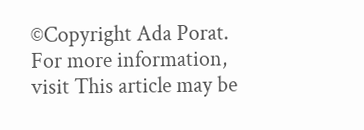©Copyright Ada Porat. For more information, visit This article may be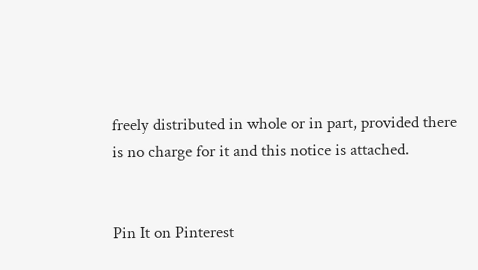freely distributed in whole or in part, provided there is no charge for it and this notice is attached.


Pin It on Pinterest